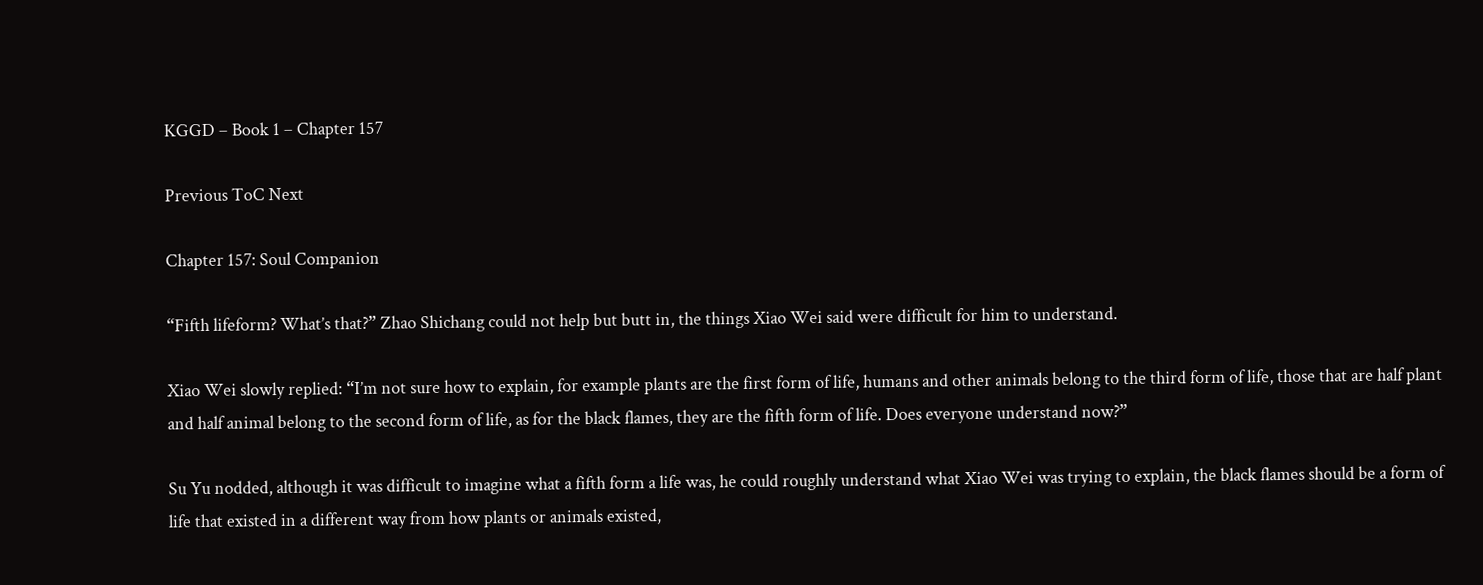KGGD – Book 1 – Chapter 157

Previous ToC Next

Chapter 157: Soul Companion

“Fifth lifeform? What’s that?” Zhao Shichang could not help but butt in, the things Xiao Wei said were difficult for him to understand.

Xiao Wei slowly replied: “I’m not sure how to explain, for example plants are the first form of life, humans and other animals belong to the third form of life, those that are half plant and half animal belong to the second form of life, as for the black flames, they are the fifth form of life. Does everyone understand now?”

Su Yu nodded, although it was difficult to imagine what a fifth form a life was, he could roughly understand what Xiao Wei was trying to explain, the black flames should be a form of life that existed in a different way from how plants or animals existed,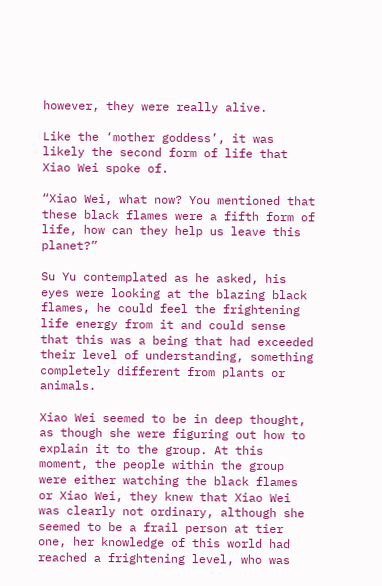however, they were really alive.

Like the ‘mother goddess’, it was likely the second form of life that Xiao Wei spoke of.

“Xiao Wei, what now? You mentioned that these black flames were a fifth form of life, how can they help us leave this planet?”

Su Yu contemplated as he asked, his eyes were looking at the blazing black flames, he could feel the frightening life energy from it and could sense that this was a being that had exceeded their level of understanding, something completely different from plants or animals.

Xiao Wei seemed to be in deep thought, as though she were figuring out how to explain it to the group. At this moment, the people within the group were either watching the black flames or Xiao Wei, they knew that Xiao Wei was clearly not ordinary, although she seemed to be a frail person at tier one, her knowledge of this world had reached a frightening level, who was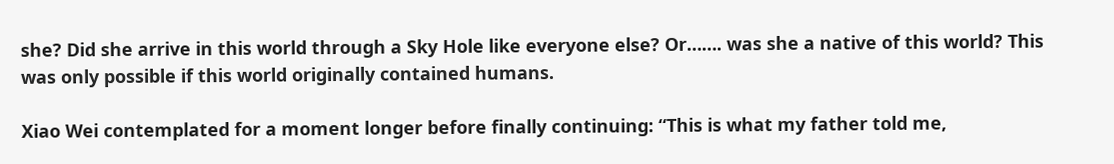she? Did she arrive in this world through a Sky Hole like everyone else? Or……. was she a native of this world? This was only possible if this world originally contained humans.

Xiao Wei contemplated for a moment longer before finally continuing: “This is what my father told me,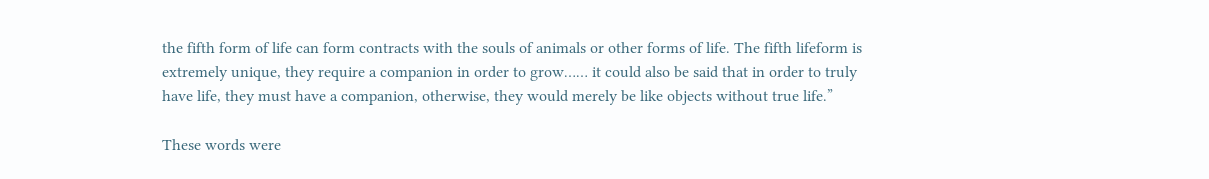the fifth form of life can form contracts with the souls of animals or other forms of life. The fifth lifeform is extremely unique, they require a companion in order to grow…… it could also be said that in order to truly have life, they must have a companion, otherwise, they would merely be like objects without true life.”

These words were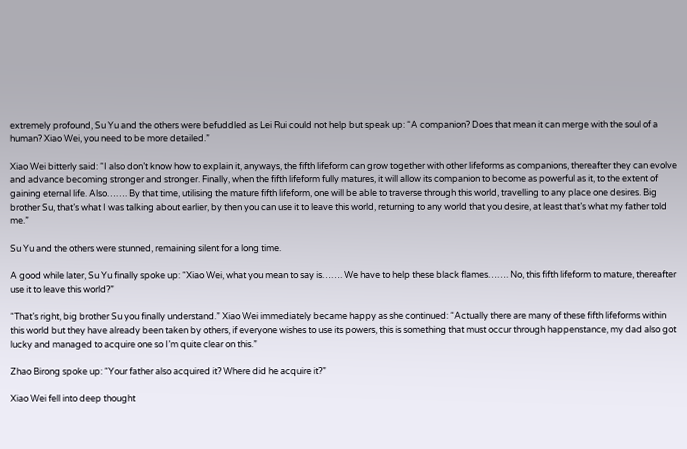extremely profound, Su Yu and the others were befuddled as Lei Rui could not help but speak up: “A companion? Does that mean it can merge with the soul of a human? Xiao Wei, you need to be more detailed.”

Xiao Wei bitterly said: “I also don’t know how to explain it, anyways, the fifth lifeform can grow together with other lifeforms as companions, thereafter they can evolve and advance becoming stronger and stronger. Finally, when the fifth lifeform fully matures, it will allow its companion to become as powerful as it, to the extent of gaining eternal life. Also……. By that time, utilising the mature fifth lifeform, one will be able to traverse through this world, travelling to any place one desires. Big brother Su, that’s what I was talking about earlier, by then you can use it to leave this world, returning to any world that you desire, at least that’s what my father told me.”

Su Yu and the others were stunned, remaining silent for a long time.

A good while later, Su Yu finally spoke up: “Xiao Wei, what you mean to say is……. We have to help these black flames……. No, this fifth lifeform to mature, thereafter use it to leave this world?”

“That’s right, big brother Su you finally understand.” Xiao Wei immediately became happy as she continued: “Actually there are many of these fifth lifeforms within this world but they have already been taken by others, if everyone wishes to use its powers, this is something that must occur through happenstance, my dad also got lucky and managed to acquire one so I’m quite clear on this.”

Zhao Birong spoke up: “Your father also acquired it? Where did he acquire it?”

Xiao Wei fell into deep thought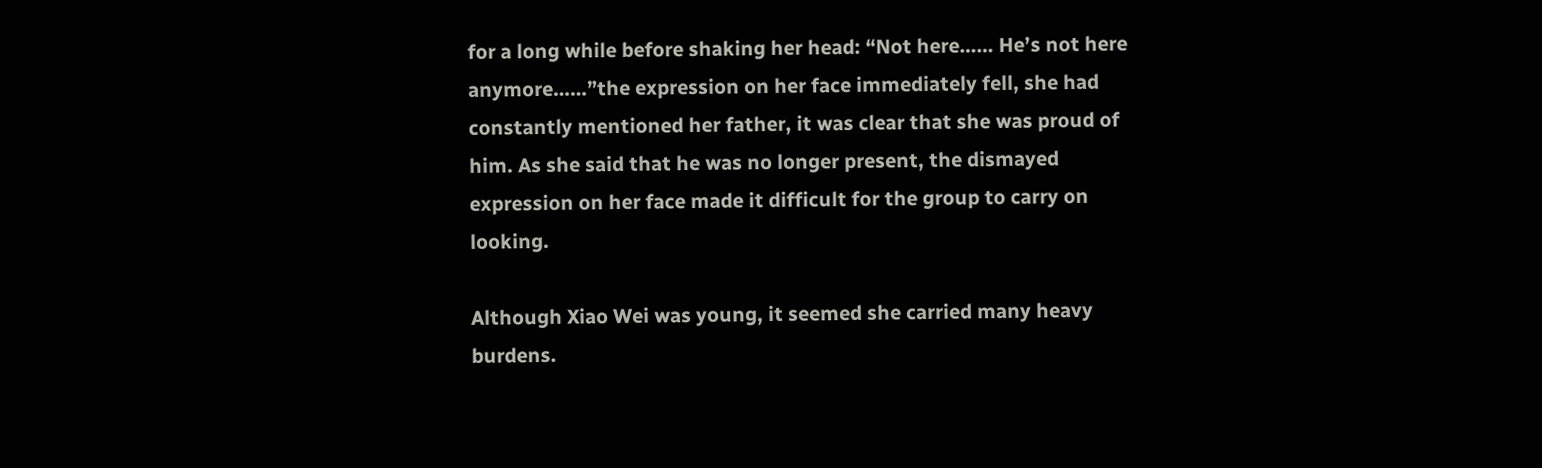for a long while before shaking her head: “Not here…… He’s not here anymore……”the expression on her face immediately fell, she had constantly mentioned her father, it was clear that she was proud of him. As she said that he was no longer present, the dismayed expression on her face made it difficult for the group to carry on looking.

Although Xiao Wei was young, it seemed she carried many heavy burdens.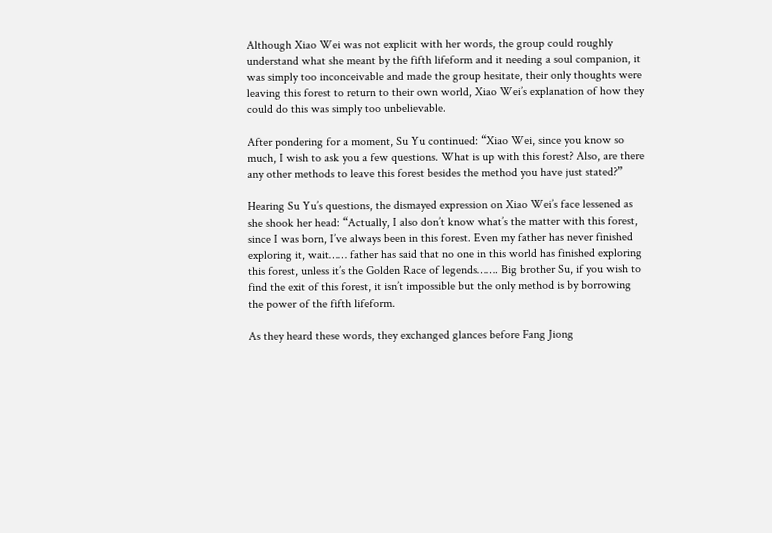Although Xiao Wei was not explicit with her words, the group could roughly understand what she meant by the fifth lifeform and it needing a soul companion, it was simply too inconceivable and made the group hesitate, their only thoughts were leaving this forest to return to their own world, Xiao Wei’s explanation of how they could do this was simply too unbelievable.

After pondering for a moment, Su Yu continued: “Xiao Wei, since you know so much, I wish to ask you a few questions. What is up with this forest? Also, are there any other methods to leave this forest besides the method you have just stated?”

Hearing Su Yu’s questions, the dismayed expression on Xiao Wei’s face lessened as she shook her head: “Actually, I also don’t know what’s the matter with this forest, since I was born, I’ve always been in this forest. Even my father has never finished exploring it, wait…… father has said that no one in this world has finished exploring this forest, unless it’s the Golden Race of legends……. Big brother Su, if you wish to find the exit of this forest, it isn’t impossible but the only method is by borrowing the power of the fifth lifeform.

As they heard these words, they exchanged glances before Fang Jiong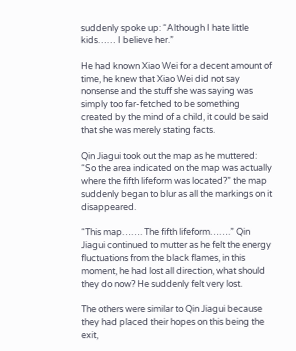suddenly spoke up: “Although I hate little kids…… I believe her.”

He had known Xiao Wei for a decent amount of time, he knew that Xiao Wei did not say nonsense and the stuff she was saying was simply too far-fetched to be something created by the mind of a child, it could be said that she was merely stating facts.

Qin Jiagui took out the map as he muttered: “So the area indicated on the map was actually where the fifth lifeform was located?” the map suddenly began to blur as all the markings on it disappeared.

“This map……. The fifth lifeform…….” Qin Jiagui continued to mutter as he felt the energy fluctuations from the black flames, in this moment, he had lost all direction, what should they do now? He suddenly felt very lost.

The others were similar to Qin Jiagui because they had placed their hopes on this being the exit,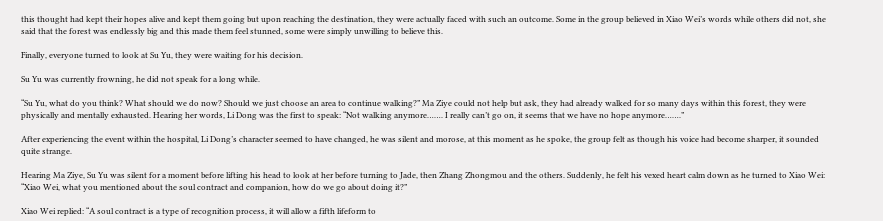this thought had kept their hopes alive and kept them going but upon reaching the destination, they were actually faced with such an outcome. Some in the group believed in Xiao Wei’s words while others did not, she said that the forest was endlessly big and this made them feel stunned, some were simply unwilling to believe this.

Finally, everyone turned to look at Su Yu, they were waiting for his decision.

Su Yu was currently frowning, he did not speak for a long while.

“Su Yu, what do you think? What should we do now? Should we just choose an area to continue walking?” Ma Ziye could not help but ask, they had already walked for so many days within this forest, they were physically and mentally exhausted. Hearing her words, Li Dong was the first to speak: “Not walking anymore……. I really can’t go on, it seems that we have no hope anymore…….”

After experiencing the event within the hospital, Li Dong’s character seemed to have changed, he was silent and morose, at this moment as he spoke, the group felt as though his voice had become sharper, it sounded quite strange.

Hearing Ma Ziye, Su Yu was silent for a moment before lifting his head to look at her before turning to Jade, then Zhang Zhongmou and the others. Suddenly, he felt his vexed heart calm down as he turned to Xiao Wei: “Xiao Wei, what you mentioned about the soul contract and companion, how do we go about doing it?”

Xiao Wei replied: “A soul contract is a type of recognition process, it will allow a fifth lifeform to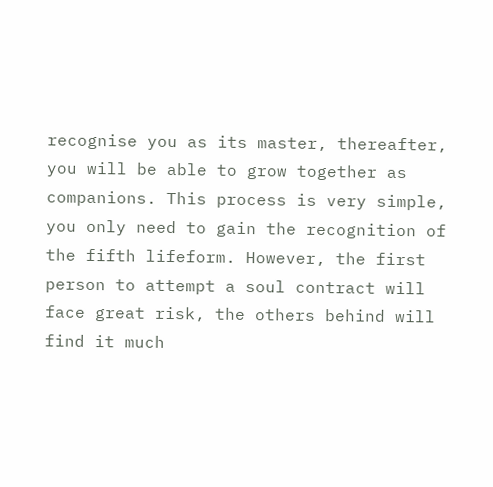recognise you as its master, thereafter, you will be able to grow together as companions. This process is very simple, you only need to gain the recognition of the fifth lifeform. However, the first person to attempt a soul contract will face great risk, the others behind will find it much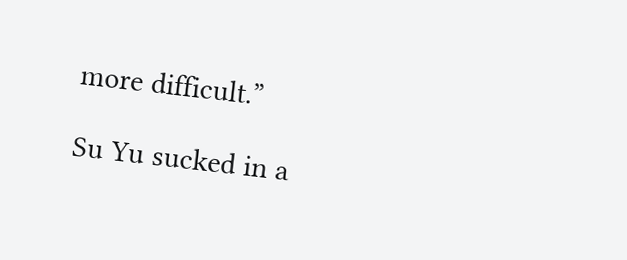more difficult.”

Su Yu sucked in a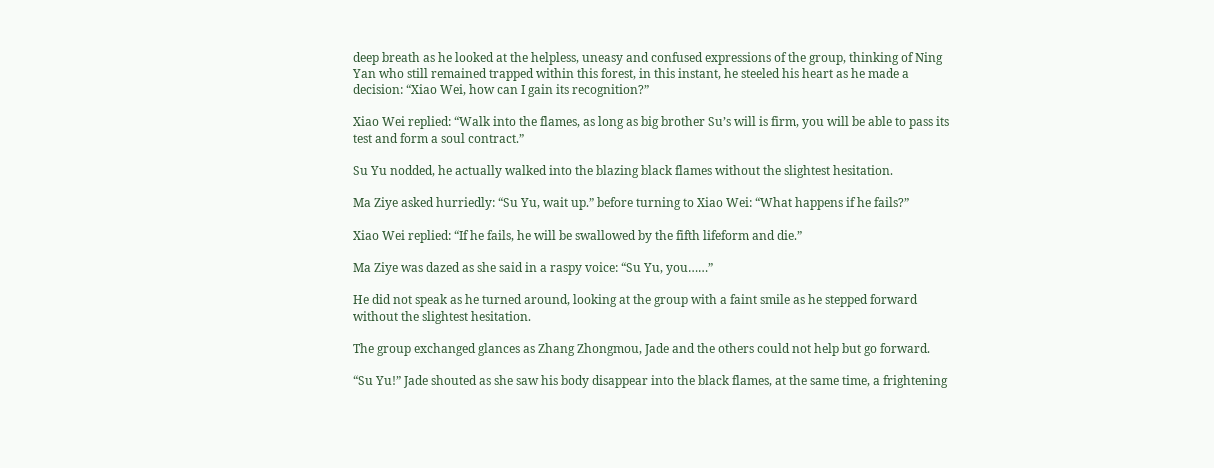deep breath as he looked at the helpless, uneasy and confused expressions of the group, thinking of Ning Yan who still remained trapped within this forest, in this instant, he steeled his heart as he made a decision: “Xiao Wei, how can I gain its recognition?”

Xiao Wei replied: “Walk into the flames, as long as big brother Su’s will is firm, you will be able to pass its test and form a soul contract.”

Su Yu nodded, he actually walked into the blazing black flames without the slightest hesitation.

Ma Ziye asked hurriedly: “Su Yu, wait up.” before turning to Xiao Wei: “What happens if he fails?”

Xiao Wei replied: “If he fails, he will be swallowed by the fifth lifeform and die.”

Ma Ziye was dazed as she said in a raspy voice: “Su Yu, you……”

He did not speak as he turned around, looking at the group with a faint smile as he stepped forward without the slightest hesitation.

The group exchanged glances as Zhang Zhongmou, Jade and the others could not help but go forward.

“Su Yu!” Jade shouted as she saw his body disappear into the black flames, at the same time, a frightening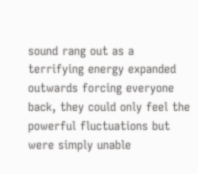sound rang out as a terrifying energy expanded outwards forcing everyone back, they could only feel the powerful fluctuations but were simply unable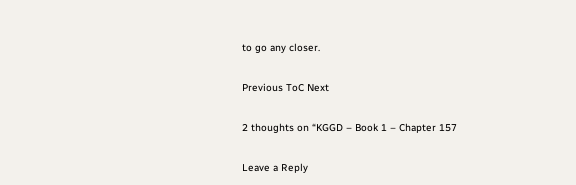to go any closer.

Previous ToC Next

2 thoughts on “KGGD – Book 1 – Chapter 157

Leave a Reply